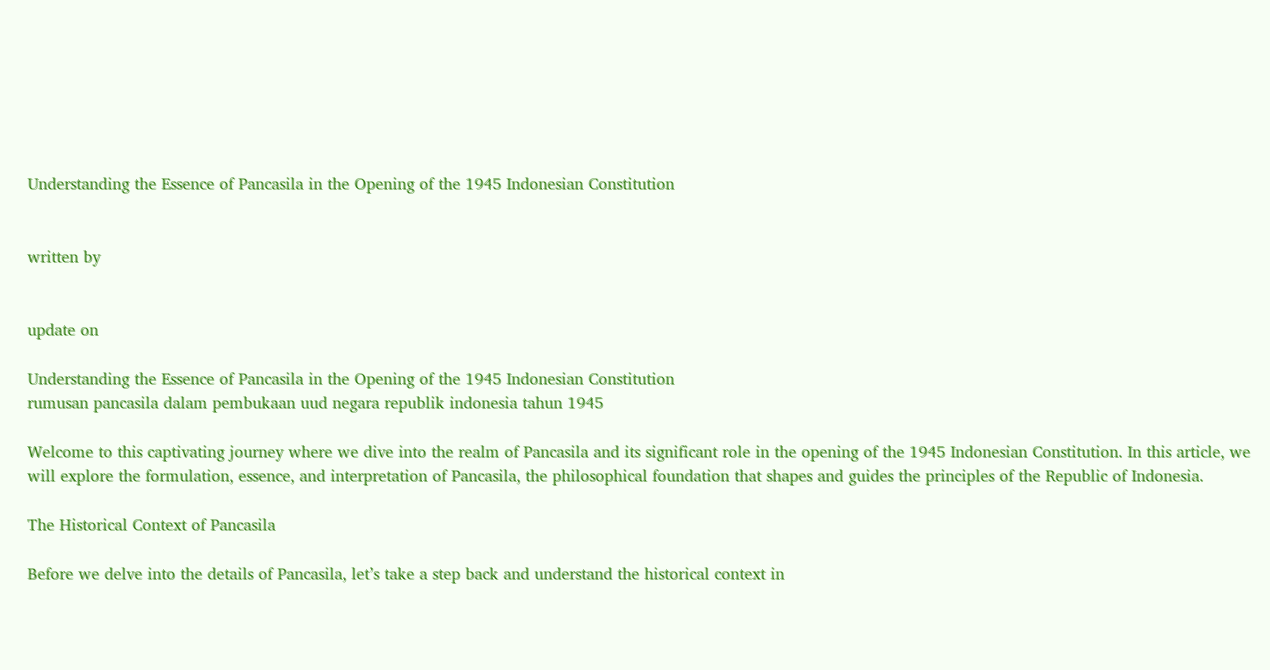Understanding the Essence of Pancasila in the Opening of the 1945 Indonesian Constitution


written by


update on

Understanding the Essence of Pancasila in the Opening of the 1945 Indonesian Constitution
rumusan pancasila dalam pembukaan uud negara republik indonesia tahun 1945

Welcome to this captivating journey where we dive into the realm of Pancasila and its significant role in the opening of the 1945 Indonesian Constitution. In this article, we will explore the formulation, essence, and interpretation of Pancasila, the philosophical foundation that shapes and guides the principles of the Republic of Indonesia.

The Historical Context of Pancasila

Before we delve into the details of Pancasila, let’s take a step back and understand the historical context in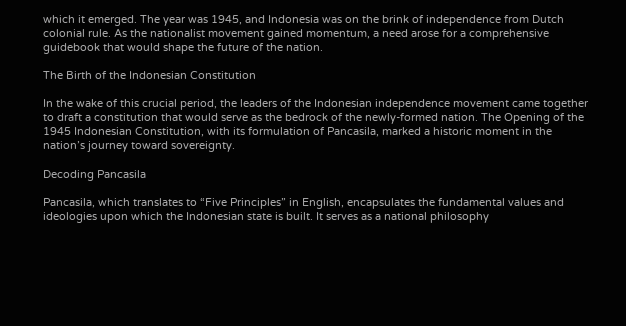which it emerged. The year was 1945, and Indonesia was on the brink of independence from Dutch colonial rule. As the nationalist movement gained momentum, a need arose for a comprehensive guidebook that would shape the future of the nation.

The Birth of the Indonesian Constitution

In the wake of this crucial period, the leaders of the Indonesian independence movement came together to draft a constitution that would serve as the bedrock of the newly-formed nation. The Opening of the 1945 Indonesian Constitution, with its formulation of Pancasila, marked a historic moment in the nation’s journey toward sovereignty.

Decoding Pancasila

Pancasila, which translates to “Five Principles” in English, encapsulates the fundamental values and ideologies upon which the Indonesian state is built. It serves as a national philosophy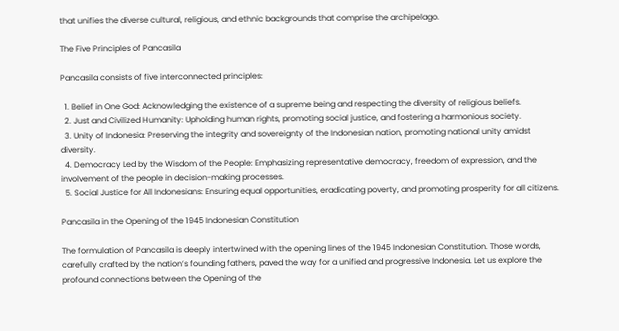that unifies the diverse cultural, religious, and ethnic backgrounds that comprise the archipelago.

The Five Principles of Pancasila

Pancasila consists of five interconnected principles:

  1. Belief in One God: Acknowledging the existence of a supreme being and respecting the diversity of religious beliefs.
  2. Just and Civilized Humanity: Upholding human rights, promoting social justice, and fostering a harmonious society.
  3. Unity of Indonesia: Preserving the integrity and sovereignty of the Indonesian nation, promoting national unity amidst diversity.
  4. Democracy Led by the Wisdom of the People: Emphasizing representative democracy, freedom of expression, and the involvement of the people in decision-making processes.
  5. Social Justice for All Indonesians: Ensuring equal opportunities, eradicating poverty, and promoting prosperity for all citizens.

Pancasila in the Opening of the 1945 Indonesian Constitution

The formulation of Pancasila is deeply intertwined with the opening lines of the 1945 Indonesian Constitution. Those words, carefully crafted by the nation’s founding fathers, paved the way for a unified and progressive Indonesia. Let us explore the profound connections between the Opening of the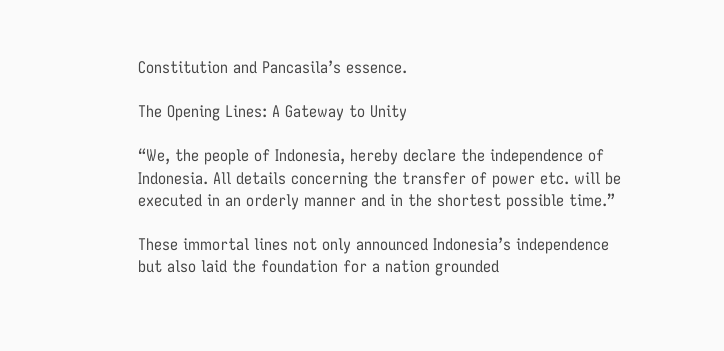Constitution and Pancasila’s essence.

The Opening Lines: A Gateway to Unity

“We, the people of Indonesia, hereby declare the independence of Indonesia. All details concerning the transfer of power etc. will be executed in an orderly manner and in the shortest possible time.”

These immortal lines not only announced Indonesia’s independence but also laid the foundation for a nation grounded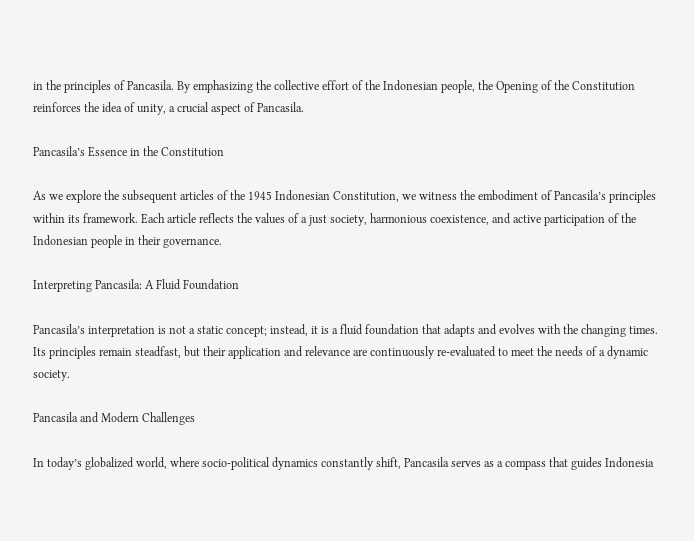in the principles of Pancasila. By emphasizing the collective effort of the Indonesian people, the Opening of the Constitution reinforces the idea of unity, a crucial aspect of Pancasila.

Pancasila’s Essence in the Constitution

As we explore the subsequent articles of the 1945 Indonesian Constitution, we witness the embodiment of Pancasila’s principles within its framework. Each article reflects the values of a just society, harmonious coexistence, and active participation of the Indonesian people in their governance.

Interpreting Pancasila: A Fluid Foundation

Pancasila’s interpretation is not a static concept; instead, it is a fluid foundation that adapts and evolves with the changing times. Its principles remain steadfast, but their application and relevance are continuously re-evaluated to meet the needs of a dynamic society.

Pancasila and Modern Challenges

In today’s globalized world, where socio-political dynamics constantly shift, Pancasila serves as a compass that guides Indonesia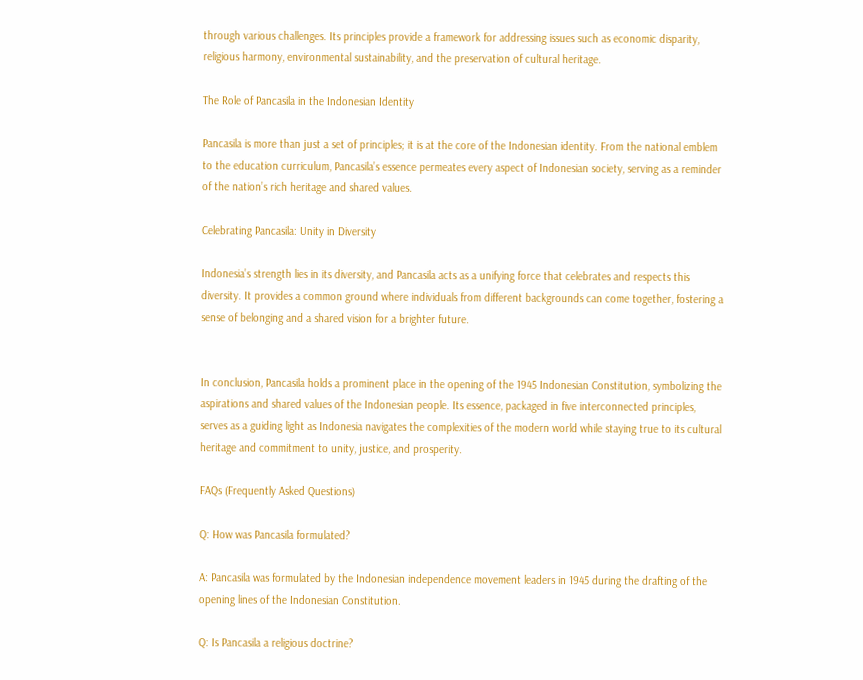through various challenges. Its principles provide a framework for addressing issues such as economic disparity, religious harmony, environmental sustainability, and the preservation of cultural heritage.

The Role of Pancasila in the Indonesian Identity

Pancasila is more than just a set of principles; it is at the core of the Indonesian identity. From the national emblem to the education curriculum, Pancasila’s essence permeates every aspect of Indonesian society, serving as a reminder of the nation’s rich heritage and shared values.

Celebrating Pancasila: Unity in Diversity

Indonesia’s strength lies in its diversity, and Pancasila acts as a unifying force that celebrates and respects this diversity. It provides a common ground where individuals from different backgrounds can come together, fostering a sense of belonging and a shared vision for a brighter future.


In conclusion, Pancasila holds a prominent place in the opening of the 1945 Indonesian Constitution, symbolizing the aspirations and shared values of the Indonesian people. Its essence, packaged in five interconnected principles, serves as a guiding light as Indonesia navigates the complexities of the modern world while staying true to its cultural heritage and commitment to unity, justice, and prosperity.

FAQs (Frequently Asked Questions)

Q: How was Pancasila formulated?

A: Pancasila was formulated by the Indonesian independence movement leaders in 1945 during the drafting of the opening lines of the Indonesian Constitution.

Q: Is Pancasila a religious doctrine?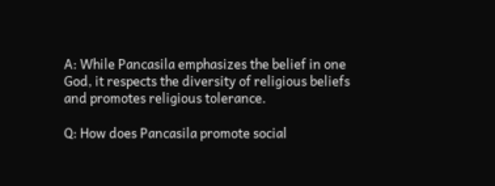A: While Pancasila emphasizes the belief in one God, it respects the diversity of religious beliefs and promotes religious tolerance.

Q: How does Pancasila promote social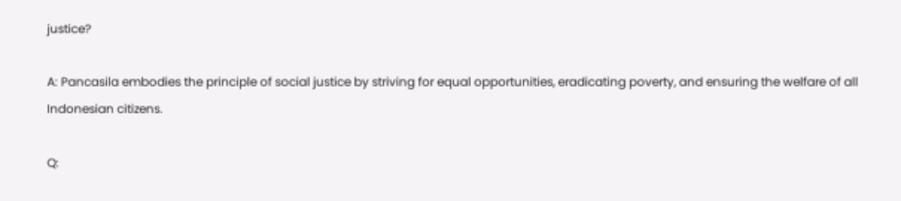justice?

A: Pancasila embodies the principle of social justice by striving for equal opportunities, eradicating poverty, and ensuring the welfare of all Indonesian citizens.

Q: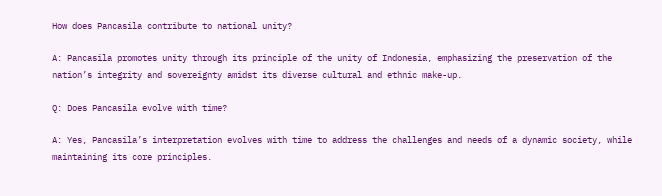How does Pancasila contribute to national unity?

A: Pancasila promotes unity through its principle of the unity of Indonesia, emphasizing the preservation of the nation’s integrity and sovereignty amidst its diverse cultural and ethnic make-up.

Q: Does Pancasila evolve with time?

A: Yes, Pancasila’s interpretation evolves with time to address the challenges and needs of a dynamic society, while maintaining its core principles.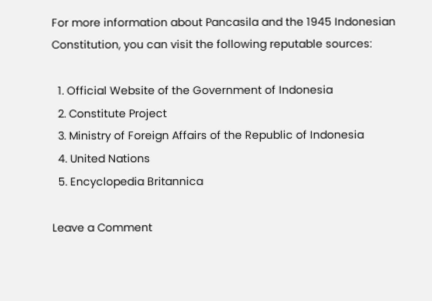For more information about Pancasila and the 1945 Indonesian Constitution, you can visit the following reputable sources:

  1. Official Website of the Government of Indonesia
  2. Constitute Project
  3. Ministry of Foreign Affairs of the Republic of Indonesia
  4. United Nations
  5. Encyclopedia Britannica

Leave a Comment